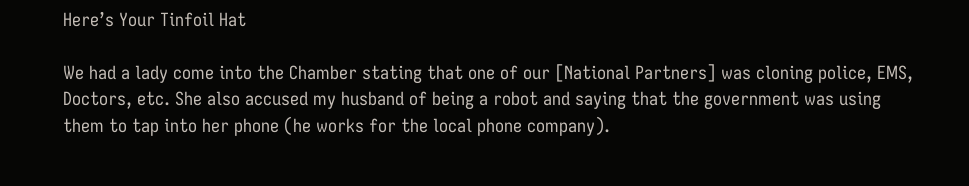Here’s Your Tinfoil Hat

We had a lady come into the Chamber stating that one of our [National Partners] was cloning police, EMS, Doctors, etc. She also accused my husband of being a robot and saying that the government was using them to tap into her phone (he works for the local phone company).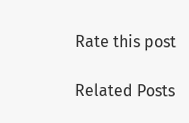Rate this post

Related Posts